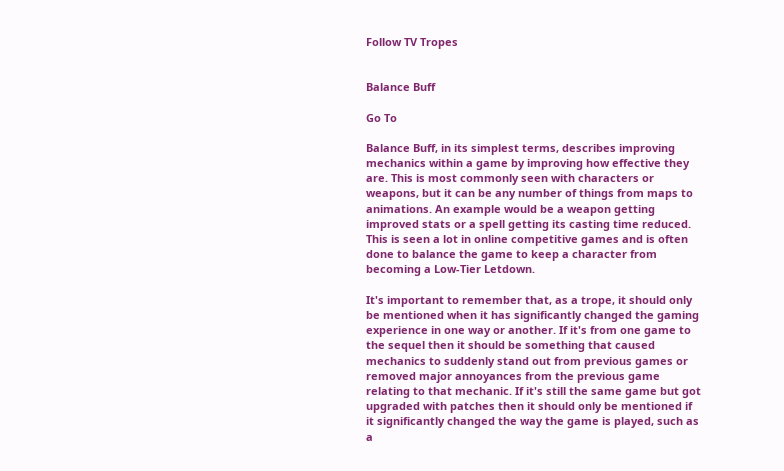Follow TV Tropes


Balance Buff

Go To

Balance Buff, in its simplest terms, describes improving mechanics within a game by improving how effective they are. This is most commonly seen with characters or weapons, but it can be any number of things from maps to animations. An example would be a weapon getting improved stats or a spell getting its casting time reduced. This is seen a lot in online competitive games and is often done to balance the game to keep a character from becoming a Low-Tier Letdown.

It's important to remember that, as a trope, it should only be mentioned when it has significantly changed the gaming experience in one way or another. If it's from one game to the sequel then it should be something that caused mechanics to suddenly stand out from previous games or removed major annoyances from the previous game relating to that mechanic. If it's still the same game but got upgraded with patches then it should only be mentioned if it significantly changed the way the game is played, such as a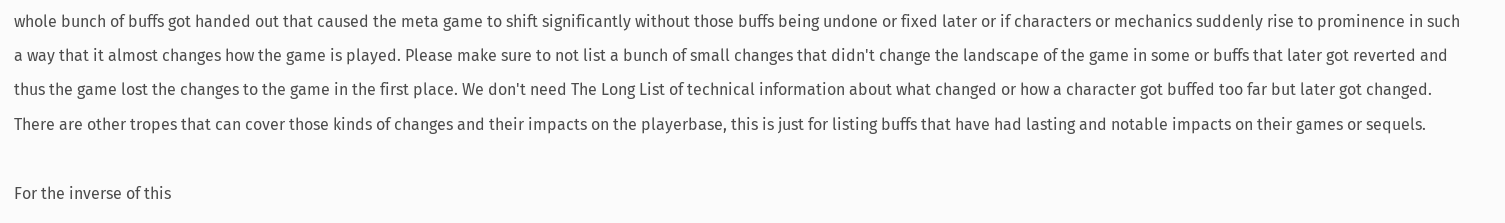whole bunch of buffs got handed out that caused the meta game to shift significantly without those buffs being undone or fixed later or if characters or mechanics suddenly rise to prominence in such a way that it almost changes how the game is played. Please make sure to not list a bunch of small changes that didn't change the landscape of the game in some or buffs that later got reverted and thus the game lost the changes to the game in the first place. We don't need The Long List of technical information about what changed or how a character got buffed too far but later got changed. There are other tropes that can cover those kinds of changes and their impacts on the playerbase, this is just for listing buffs that have had lasting and notable impacts on their games or sequels.

For the inverse of this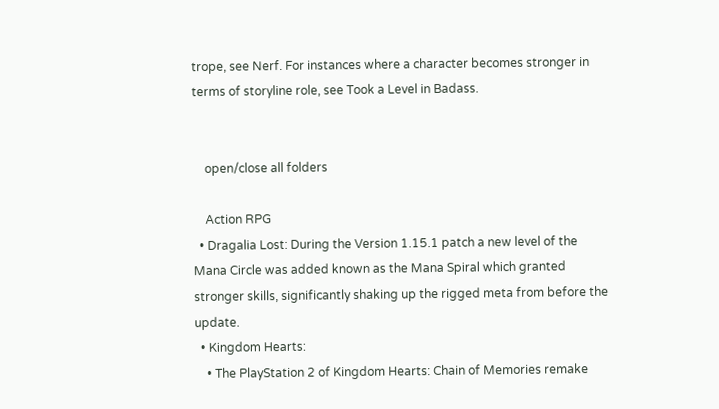trope, see Nerf. For instances where a character becomes stronger in terms of storyline role, see Took a Level in Badass.


    open/close all folders

    Action RPG
  • Dragalia Lost: During the Version 1.15.1 patch a new level of the Mana Circle was added known as the Mana Spiral which granted stronger skills, significantly shaking up the rigged meta from before the update.
  • Kingdom Hearts:
    • The PlayStation 2 of Kingdom Hearts: Chain of Memories remake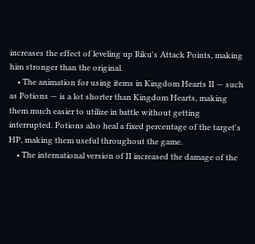increases the effect of leveling up Riku's Attack Points, making him stronger than the original.
    • The animation for using items in Kingdom Hearts II — such as Potions — is a lot shorter than Kingdom Hearts, making them much easier to utilize in battle without getting interrupted. Potions also heal a fixed percentage of the target's HP, making them useful throughout the game.
    • The international version of II increased the damage of the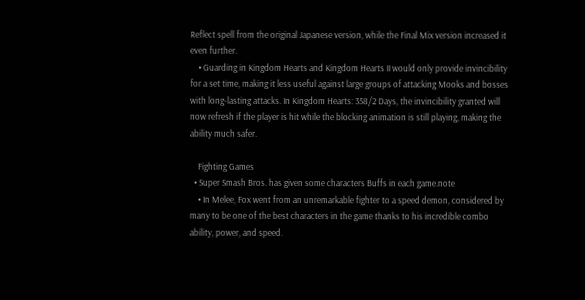Reflect spell from the original Japanese version, while the Final Mix version increased it even further.
    • Guarding in Kingdom Hearts and Kingdom Hearts II would only provide invincibility for a set time, making it less useful against large groups of attacking Mooks and bosses with long-lasting attacks. In Kingdom Hearts: 358/2 Days, the invincibility granted will now refresh if the player is hit while the blocking animation is still playing, making the ability much safer.

    Fighting Games
  • Super Smash Bros. has given some characters Buffs in each game.note
    • In Melee, Fox went from an unremarkable fighter to a speed demon, considered by many to be one of the best characters in the game thanks to his incredible combo ability, power, and speed.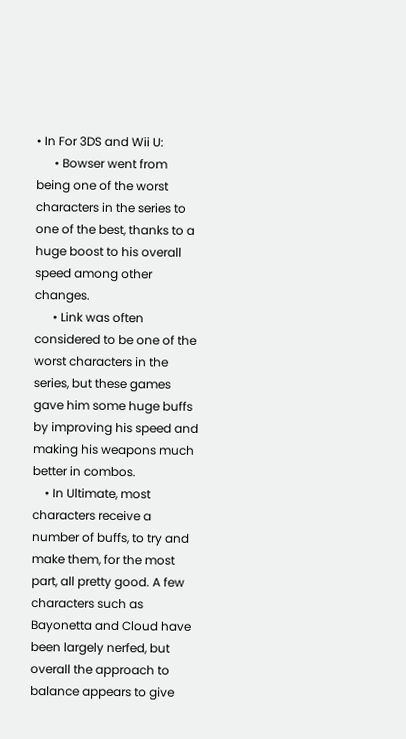• In For 3DS and Wii U:
      • Bowser went from being one of the worst characters in the series to one of the best, thanks to a huge boost to his overall speed among other changes.
      • Link was often considered to be one of the worst characters in the series, but these games gave him some huge buffs by improving his speed and making his weapons much better in combos.
    • In Ultimate, most characters receive a number of buffs, to try and make them, for the most part, all pretty good. A few characters such as Bayonetta and Cloud have been largely nerfed, but overall the approach to balance appears to give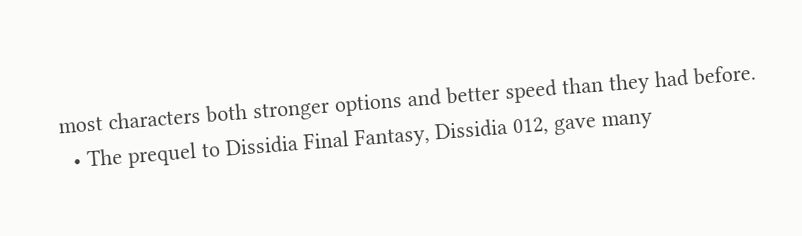most characters both stronger options and better speed than they had before.
  • The prequel to Dissidia Final Fantasy, Dissidia 012, gave many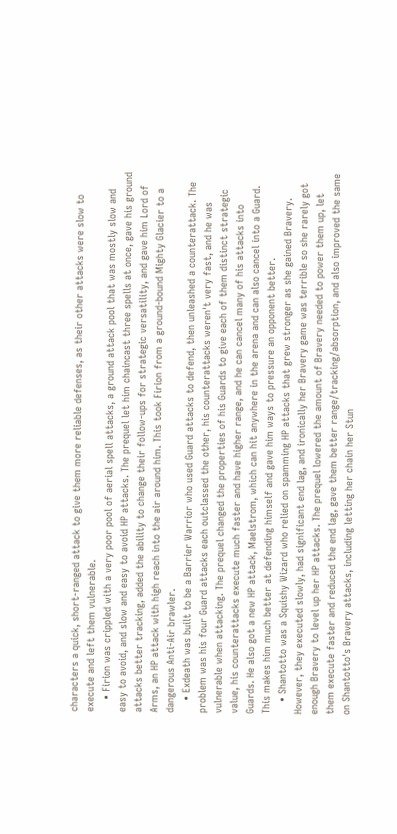characters a quick, short-ranged attack to give them more reliable defenses, as their other attacks were slow to execute and left them vulnerable.
    • Firion was crippled with a very poor pool of aerial spell attacks, a ground attack pool that was mostly slow and easy to avoid, and slow and easy to avoid HP attacks. The prequel let him chaincast three spells at once, gave his ground attacks better tracking, added the ability to change their follow-ups for strategic versatility, and gave him Lord of Arms, an HP attack with high reach into the air around him. This took Firion from a ground-bound Mighty Glacier to a dangerous Anti-Air brawler.
    • Exdeath was built to be a Barrier Warrior who used Guard attacks to defend, then unleashed a counterattack. The problem was his four Guard attacks each outclassed the other, his counterattacks weren't very fast, and he was vulnerable when attacking. The prequel changed the properties of his Guards to give each of them distinct strategic value, his counterattacks execute much faster and have higher range, and he can cancel many of his attacks into Guards. He also got a new HP attack, Maelstrom, which can hit anywhere in the arena and can also cancel into a Guard. This makes him much better at defending himself and gave him ways to pressure an opponent better.
    • Shantotto was a Squishy Wizard who relied on spamming HP attacks that grew stronger as she gained Bravery. However, they executed slowly, had significant end lag, and ironically her Bravery game was terrible so she rarely got enough Bravery to level up her HP attacks. The prequel lowered the amount of Bravery needed to power them up, let them execute faster and reduced the end lag, gave them better range/tracking/absorption, and also improved the same on Shantotto's Bravery attacks, including letting her chain her Stun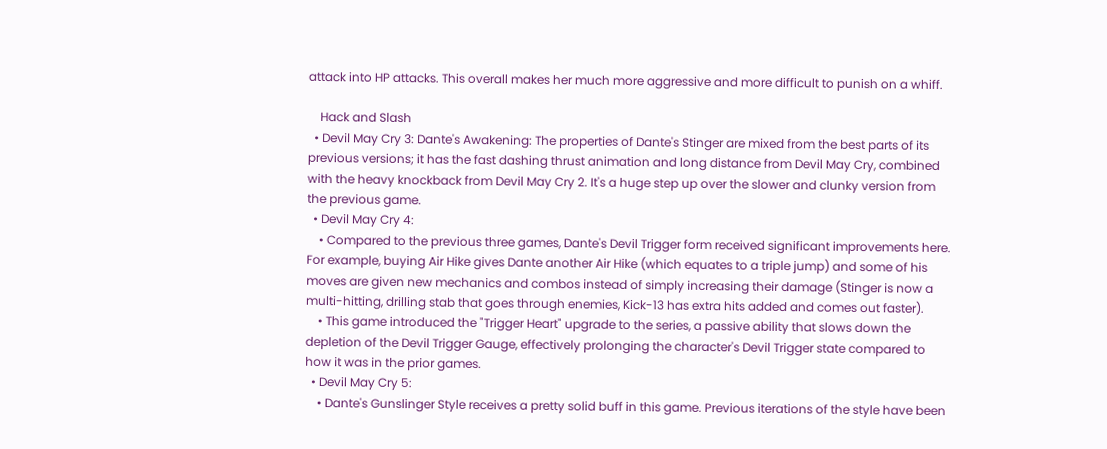attack into HP attacks. This overall makes her much more aggressive and more difficult to punish on a whiff.

    Hack and Slash
  • Devil May Cry 3: Dante's Awakening: The properties of Dante's Stinger are mixed from the best parts of its previous versions; it has the fast dashing thrust animation and long distance from Devil May Cry, combined with the heavy knockback from Devil May Cry 2. It's a huge step up over the slower and clunky version from the previous game.
  • Devil May Cry 4:
    • Compared to the previous three games, Dante's Devil Trigger form received significant improvements here. For example, buying Air Hike gives Dante another Air Hike (which equates to a triple jump) and some of his moves are given new mechanics and combos instead of simply increasing their damage (Stinger is now a multi-hitting, drilling stab that goes through enemies, Kick-13 has extra hits added and comes out faster).
    • This game introduced the "Trigger Heart" upgrade to the series, a passive ability that slows down the depletion of the Devil Trigger Gauge, effectively prolonging the character's Devil Trigger state compared to how it was in the prior games.
  • Devil May Cry 5:
    • Dante's Gunslinger Style receives a pretty solid buff in this game. Previous iterations of the style have been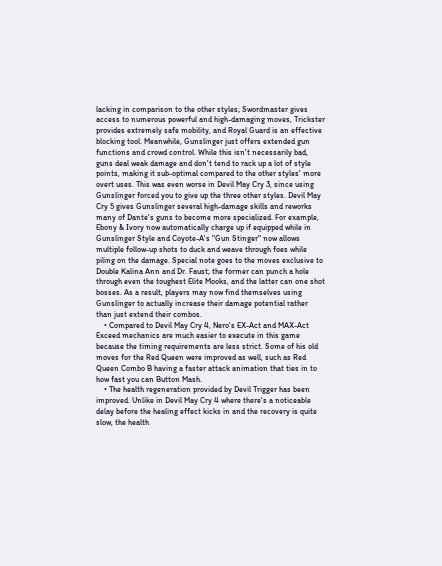lacking in comparison to the other styles; Swordmaster gives access to numerous powerful and high-damaging moves, Trickster provides extremely safe mobility, and Royal Guard is an effective blocking tool. Meanwhile, Gunslinger just offers extended gun functions and crowd control. While this isn't necessarily bad, guns deal weak damage and don't tend to rack up a lot of style points, making it sub-optimal compared to the other styles' more overt uses. This was even worse in Devil May Cry 3, since using Gunslinger forced you to give up the three other styles. Devil May Cry 5 gives Gunslinger several high-damage skills and reworks many of Dante's guns to become more specialized. For example, Ebony & Ivory now automatically charge up if equipped while in Gunslinger Style and Coyote-A's "Gun Stinger" now allows multiple follow-up shots to duck and weave through foes while piling on the damage. Special note goes to the moves exclusive to Double Kalina Ann and Dr. Faust; the former can punch a hole through even the toughest Elite Mooks, and the latter can one shot bosses. As a result, players may now find themselves using Gunslinger to actually increase their damage potential rather than just extend their combos.
    • Compared to Devil May Cry 4, Nero's EX-Act and MAX-Act Exceed mechanics are much easier to execute in this game because the timing requirements are less strict. Some of his old moves for the Red Queen were improved as well, such as Red Queen Combo B having a faster attack animation that ties in to how fast you can Button Mash.
    • The health regeneration provided by Devil Trigger has been improved. Unlike in Devil May Cry 4 where there's a noticeable delay before the healing effect kicks in and the recovery is quite slow, the health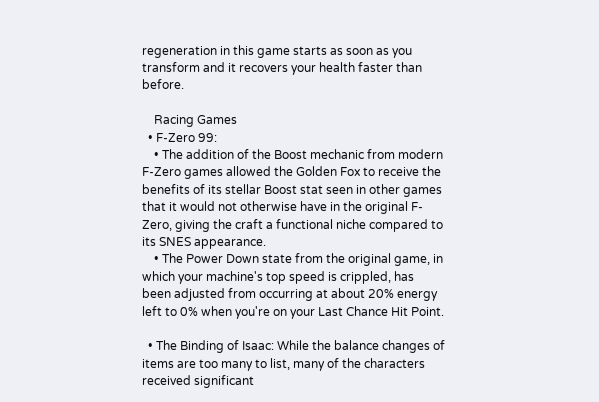regeneration in this game starts as soon as you transform and it recovers your health faster than before.

    Racing Games
  • F-Zero 99:
    • The addition of the Boost mechanic from modern F-Zero games allowed the Golden Fox to receive the benefits of its stellar Boost stat seen in other games that it would not otherwise have in the original F-Zero, giving the craft a functional niche compared to its SNES appearance.
    • The Power Down state from the original game, in which your machine's top speed is crippled, has been adjusted from occurring at about 20% energy left to 0% when you're on your Last Chance Hit Point.

  • The Binding of Isaac: While the balance changes of items are too many to list, many of the characters received significant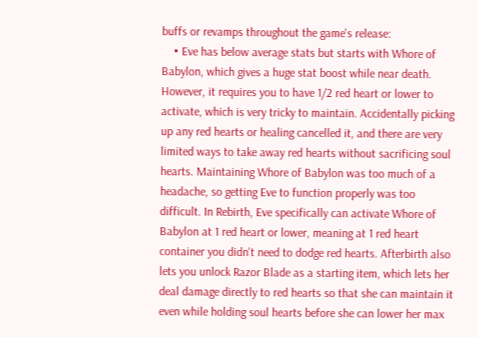buffs or revamps throughout the game's release:
    • Eve has below average stats but starts with Whore of Babylon, which gives a huge stat boost while near death. However, it requires you to have 1/2 red heart or lower to activate, which is very tricky to maintain. Accidentally picking up any red hearts or healing cancelled it, and there are very limited ways to take away red hearts without sacrificing soul hearts. Maintaining Whore of Babylon was too much of a headache, so getting Eve to function properly was too difficult. In Rebirth, Eve specifically can activate Whore of Babylon at 1 red heart or lower, meaning at 1 red heart container you didn't need to dodge red hearts. Afterbirth also lets you unlock Razor Blade as a starting item, which lets her deal damage directly to red hearts so that she can maintain it even while holding soul hearts before she can lower her max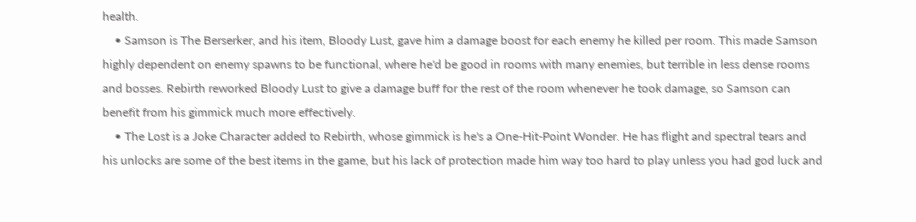health.
    • Samson is The Berserker, and his item, Bloody Lust, gave him a damage boost for each enemy he killed per room. This made Samson highly dependent on enemy spawns to be functional, where he'd be good in rooms with many enemies, but terrible in less dense rooms and bosses. Rebirth reworked Bloody Lust to give a damage buff for the rest of the room whenever he took damage, so Samson can benefit from his gimmick much more effectively.
    • The Lost is a Joke Character added to Rebirth, whose gimmick is he's a One-Hit-Point Wonder. He has flight and spectral tears and his unlocks are some of the best items in the game, but his lack of protection made him way too hard to play unless you had god luck and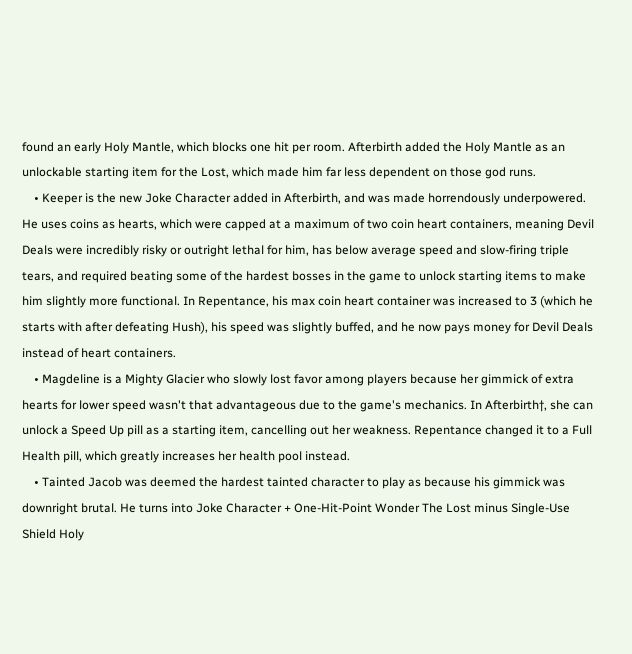found an early Holy Mantle, which blocks one hit per room. Afterbirth added the Holy Mantle as an unlockable starting item for the Lost, which made him far less dependent on those god runs.
    • Keeper is the new Joke Character added in Afterbirth, and was made horrendously underpowered. He uses coins as hearts, which were capped at a maximum of two coin heart containers, meaning Devil Deals were incredibly risky or outright lethal for him, has below average speed and slow-firing triple tears, and required beating some of the hardest bosses in the game to unlock starting items to make him slightly more functional. In Repentance, his max coin heart container was increased to 3 (which he starts with after defeating Hush), his speed was slightly buffed, and he now pays money for Devil Deals instead of heart containers.
    • Magdeline is a Mighty Glacier who slowly lost favor among players because her gimmick of extra hearts for lower speed wasn't that advantageous due to the game's mechanics. In Afterbirth†, she can unlock a Speed Up pill as a starting item, cancelling out her weakness. Repentance changed it to a Full Health pill, which greatly increases her health pool instead.
    • Tainted Jacob was deemed the hardest tainted character to play as because his gimmick was downright brutal. He turns into Joke Character + One-Hit-Point Wonder The Lost minus Single-Use Shield Holy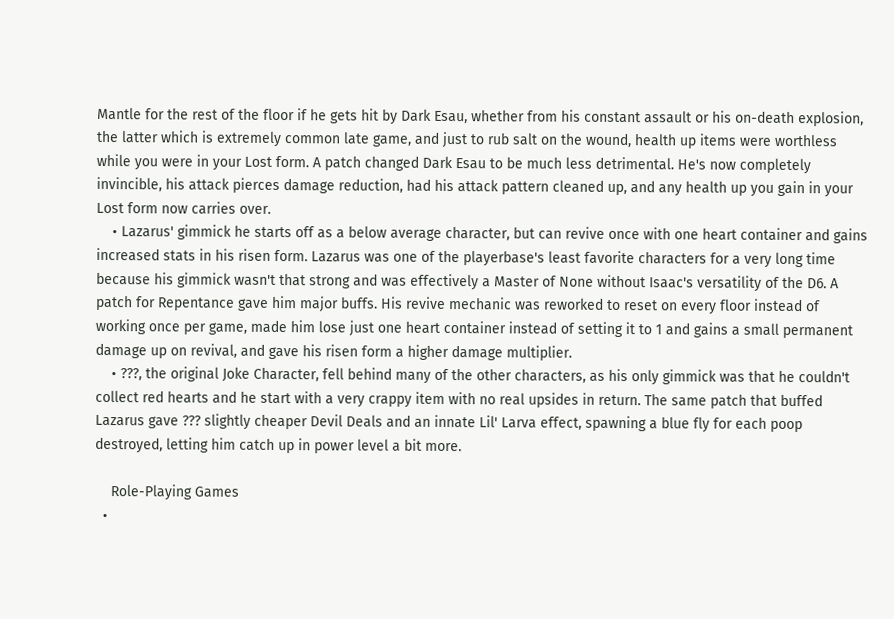Mantle for the rest of the floor if he gets hit by Dark Esau, whether from his constant assault or his on-death explosion, the latter which is extremely common late game, and just to rub salt on the wound, health up items were worthless while you were in your Lost form. A patch changed Dark Esau to be much less detrimental. He's now completely invincible, his attack pierces damage reduction, had his attack pattern cleaned up, and any health up you gain in your Lost form now carries over.
    • Lazarus' gimmick he starts off as a below average character, but can revive once with one heart container and gains increased stats in his risen form. Lazarus was one of the playerbase's least favorite characters for a very long time because his gimmick wasn't that strong and was effectively a Master of None without Isaac's versatility of the D6. A patch for Repentance gave him major buffs. His revive mechanic was reworked to reset on every floor instead of working once per game, made him lose just one heart container instead of setting it to 1 and gains a small permanent damage up on revival, and gave his risen form a higher damage multiplier.
    • ???, the original Joke Character, fell behind many of the other characters, as his only gimmick was that he couldn't collect red hearts and he start with a very crappy item with no real upsides in return. The same patch that buffed Lazarus gave ??? slightly cheaper Devil Deals and an innate Lil' Larva effect, spawning a blue fly for each poop destroyed, letting him catch up in power level a bit more.

    Role-Playing Games
  •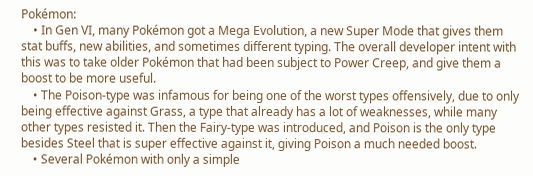Pokémon:
    • In Gen VI, many Pokémon got a Mega Evolution, a new Super Mode that gives them stat buffs, new abilities, and sometimes different typing. The overall developer intent with this was to take older Pokémon that had been subject to Power Creep, and give them a boost to be more useful.
    • The Poison-type was infamous for being one of the worst types offensively, due to only being effective against Grass, a type that already has a lot of weaknesses, while many other types resisted it. Then the Fairy-type was introduced, and Poison is the only type besides Steel that is super effective against it, giving Poison a much needed boost.
    • Several Pokémon with only a simple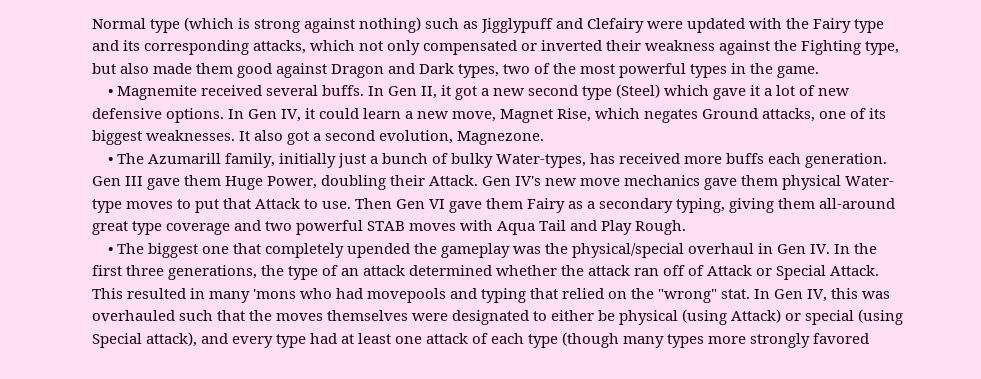Normal type (which is strong against nothing) such as Jigglypuff and Clefairy were updated with the Fairy type and its corresponding attacks, which not only compensated or inverted their weakness against the Fighting type, but also made them good against Dragon and Dark types, two of the most powerful types in the game.
    • Magnemite received several buffs. In Gen II, it got a new second type (Steel) which gave it a lot of new defensive options. In Gen IV, it could learn a new move, Magnet Rise, which negates Ground attacks, one of its biggest weaknesses. It also got a second evolution, Magnezone.
    • The Azumarill family, initially just a bunch of bulky Water-types, has received more buffs each generation. Gen III gave them Huge Power, doubling their Attack. Gen IV's new move mechanics gave them physical Water-type moves to put that Attack to use. Then Gen VI gave them Fairy as a secondary typing, giving them all-around great type coverage and two powerful STAB moves with Aqua Tail and Play Rough.
    • The biggest one that completely upended the gameplay was the physical/special overhaul in Gen IV. In the first three generations, the type of an attack determined whether the attack ran off of Attack or Special Attack. This resulted in many 'mons who had movepools and typing that relied on the "wrong" stat. In Gen IV, this was overhauled such that the moves themselves were designated to either be physical (using Attack) or special (using Special attack), and every type had at least one attack of each type (though many types more strongly favored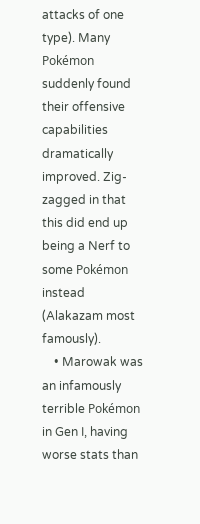attacks of one type). Many Pokémon suddenly found their offensive capabilities dramatically improved. Zig-zagged in that this did end up being a Nerf to some Pokémon instead (Alakazam most famously).
    • Marowak was an infamously terrible Pokémon in Gen I, having worse stats than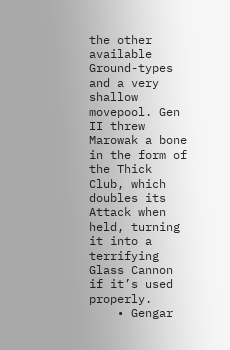the other available Ground-types and a very shallow movepool. Gen II threw Marowak a bone in the form of the Thick Club, which doubles its Attack when held, turning it into a terrifying Glass Cannon if it’s used properly.
    • Gengar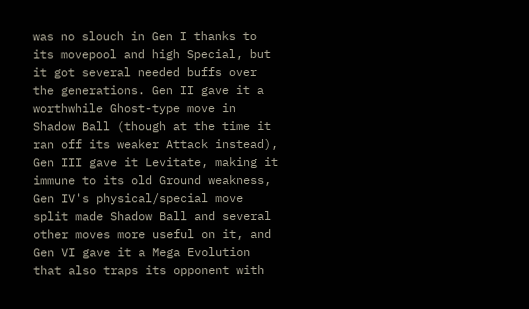was no slouch in Gen I thanks to its movepool and high Special, but it got several needed buffs over the generations. Gen II gave it a worthwhile Ghost-type move in Shadow Ball (though at the time it ran off its weaker Attack instead), Gen III gave it Levitate, making it immune to its old Ground weakness, Gen IV's physical/special move split made Shadow Ball and several other moves more useful on it, and Gen VI gave it a Mega Evolution that also traps its opponent with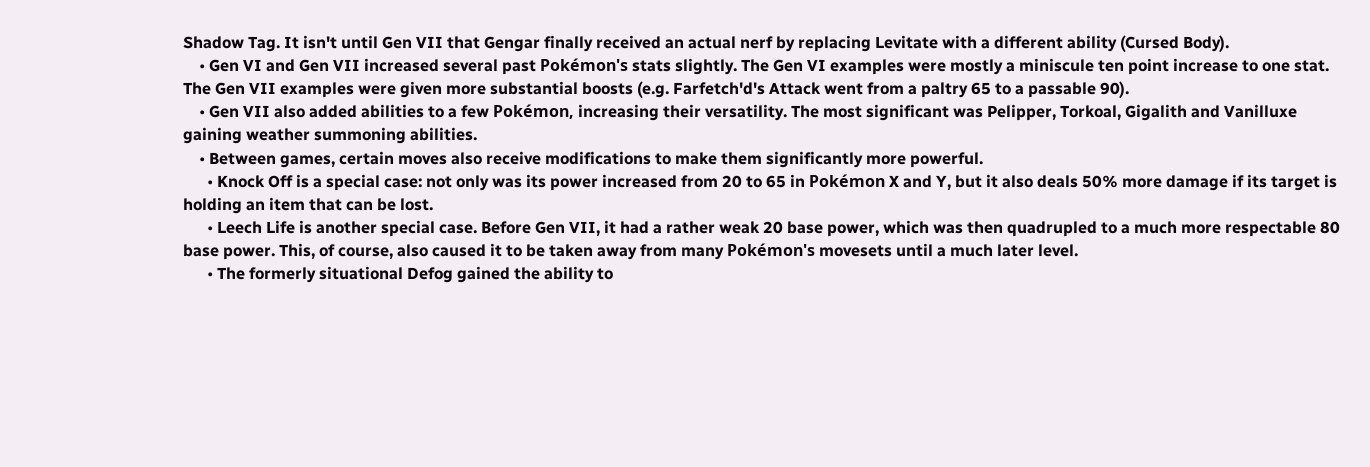Shadow Tag. It isn't until Gen VII that Gengar finally received an actual nerf by replacing Levitate with a different ability (Cursed Body).
    • Gen VI and Gen VII increased several past Pokémon's stats slightly. The Gen VI examples were mostly a miniscule ten point increase to one stat. The Gen VII examples were given more substantial boosts (e.g. Farfetch'd's Attack went from a paltry 65 to a passable 90).
    • Gen VII also added abilities to a few Pokémon, increasing their versatility. The most significant was Pelipper, Torkoal, Gigalith and Vanilluxe gaining weather summoning abilities.
    • Between games, certain moves also receive modifications to make them significantly more powerful.
      • Knock Off is a special case: not only was its power increased from 20 to 65 in Pokémon X and Y, but it also deals 50% more damage if its target is holding an item that can be lost.
      • Leech Life is another special case. Before Gen VII, it had a rather weak 20 base power, which was then quadrupled to a much more respectable 80 base power. This, of course, also caused it to be taken away from many Pokémon's movesets until a much later level.
      • The formerly situational Defog gained the ability to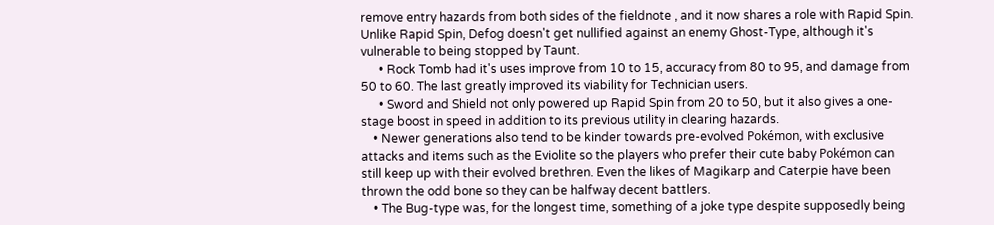remove entry hazards from both sides of the fieldnote , and it now shares a role with Rapid Spin. Unlike Rapid Spin, Defog doesn't get nullified against an enemy Ghost-Type, although it's vulnerable to being stopped by Taunt.
      • Rock Tomb had it's uses improve from 10 to 15, accuracy from 80 to 95, and damage from 50 to 60. The last greatly improved its viability for Technician users.
      • Sword and Shield not only powered up Rapid Spin from 20 to 50, but it also gives a one-stage boost in speed in addition to its previous utility in clearing hazards.
    • Newer generations also tend to be kinder towards pre-evolved Pokémon, with exclusive attacks and items such as the Eviolite so the players who prefer their cute baby Pokémon can still keep up with their evolved brethren. Even the likes of Magikarp and Caterpie have been thrown the odd bone so they can be halfway decent battlers.
    • The Bug-type was, for the longest time, something of a joke type despite supposedly being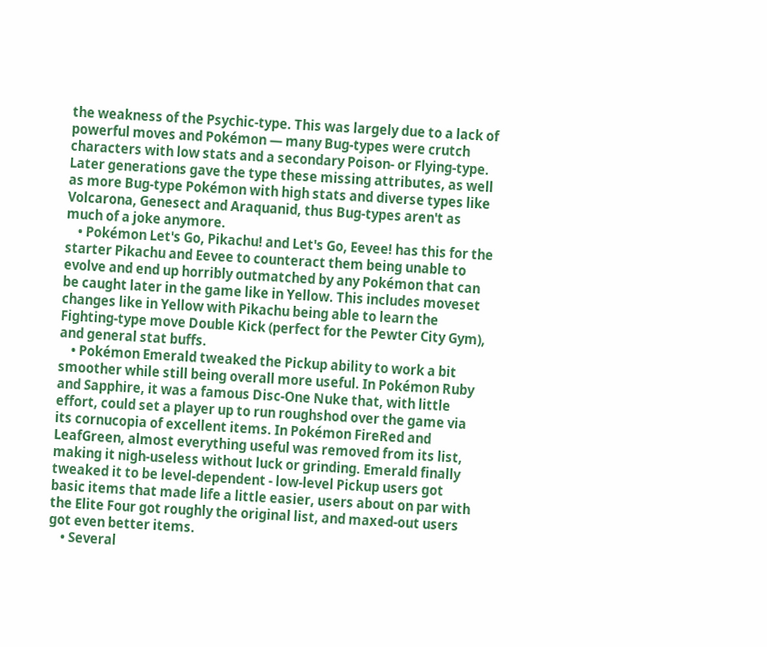the weakness of the Psychic-type. This was largely due to a lack of powerful moves and Pokémon — many Bug-types were crutch characters with low stats and a secondary Poison- or Flying-type. Later generations gave the type these missing attributes, as well as more Bug-type Pokémon with high stats and diverse types like Volcarona, Genesect and Araquanid, thus Bug-types aren't as much of a joke anymore.
    • Pokémon Let's Go, Pikachu! and Let's Go, Eevee! has this for the starter Pikachu and Eevee to counteract them being unable to evolve and end up horribly outmatched by any Pokémon that can be caught later in the game like in Yellow. This includes moveset changes like in Yellow with Pikachu being able to learn the Fighting-type move Double Kick (perfect for the Pewter City Gym), and general stat buffs.
    • Pokémon Emerald tweaked the Pickup ability to work a bit smoother while still being overall more useful. In Pokémon Ruby and Sapphire, it was a famous Disc-One Nuke that, with little effort, could set a player up to run roughshod over the game via its cornucopia of excellent items. In Pokémon FireRed and LeafGreen, almost everything useful was removed from its list, making it nigh-useless without luck or grinding. Emerald finally tweaked it to be level-dependent - low-level Pickup users got basic items that made life a little easier, users about on par with the Elite Four got roughly the original list, and maxed-out users got even better items.
    • Several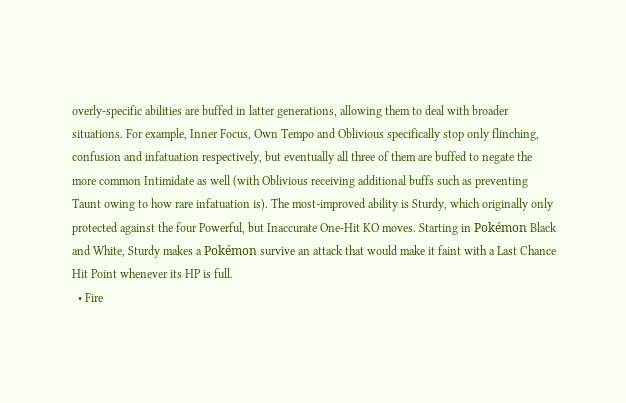overly-specific abilities are buffed in latter generations, allowing them to deal with broader situations. For example, Inner Focus, Own Tempo and Oblivious specifically stop only flinching, confusion and infatuation respectively, but eventually all three of them are buffed to negate the more common Intimidate as well (with Oblivious receiving additional buffs such as preventing Taunt owing to how rare infatuation is). The most-improved ability is Sturdy, which originally only protected against the four Powerful, but Inaccurate One-Hit KO moves. Starting in Pokémon Black and White, Sturdy makes a Pokémon survive an attack that would make it faint with a Last Chance Hit Point whenever its HP is full.
  • Fire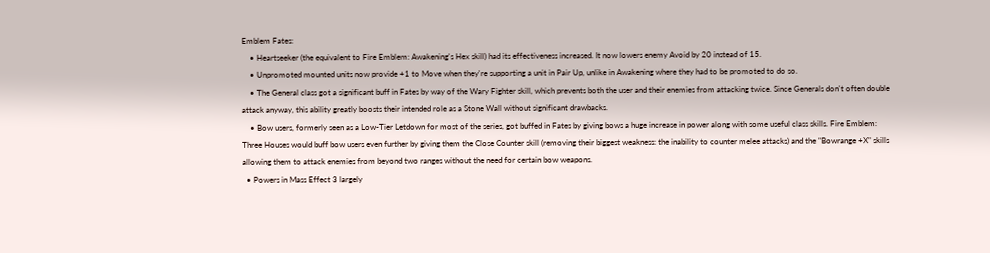Emblem Fates:
    • Heartseeker (the equivalent to Fire Emblem: Awakening's Hex skill) had its effectiveness increased. It now lowers enemy Avoid by 20 instead of 15.
    • Unpromoted mounted units now provide +1 to Move when they're supporting a unit in Pair Up, unlike in Awakening where they had to be promoted to do so.
    • The General class got a significant buff in Fates by way of the Wary Fighter skill, which prevents both the user and their enemies from attacking twice. Since Generals don't often double attack anyway, this ability greatly boosts their intended role as a Stone Wall without significant drawbacks.
    • Bow users, formerly seen as a Low-Tier Letdown for most of the series, got buffed in Fates by giving bows a huge increase in power along with some useful class skills. Fire Emblem: Three Houses would buff bow users even further by giving them the Close Counter skill (removing their biggest weakness: the inability to counter melee attacks) and the "Bowrange +X" skills allowing them to attack enemies from beyond two ranges without the need for certain bow weapons.
  • Powers in Mass Effect 3 largely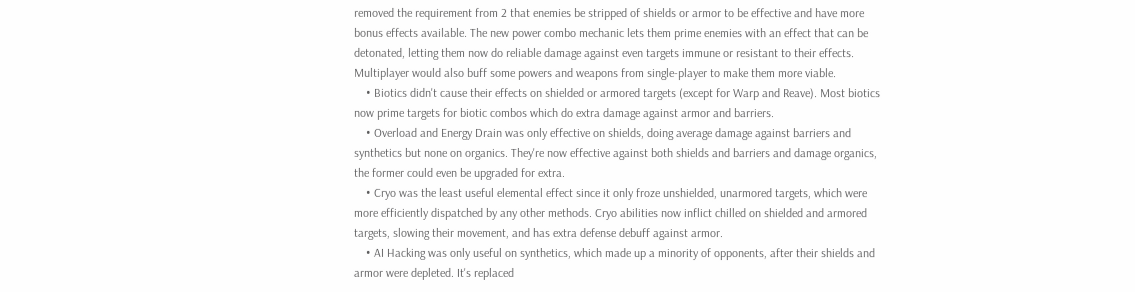removed the requirement from 2 that enemies be stripped of shields or armor to be effective and have more bonus effects available. The new power combo mechanic lets them prime enemies with an effect that can be detonated, letting them now do reliable damage against even targets immune or resistant to their effects. Multiplayer would also buff some powers and weapons from single-player to make them more viable.
    • Biotics didn't cause their effects on shielded or armored targets (except for Warp and Reave). Most biotics now prime targets for biotic combos which do extra damage against armor and barriers.
    • Overload and Energy Drain was only effective on shields, doing average damage against barriers and synthetics but none on organics. They're now effective against both shields and barriers and damage organics, the former could even be upgraded for extra.
    • Cryo was the least useful elemental effect since it only froze unshielded, unarmored targets, which were more efficiently dispatched by any other methods. Cryo abilities now inflict chilled on shielded and armored targets, slowing their movement, and has extra defense debuff against armor.
    • AI Hacking was only useful on synthetics, which made up a minority of opponents, after their shields and armor were depleted. It's replaced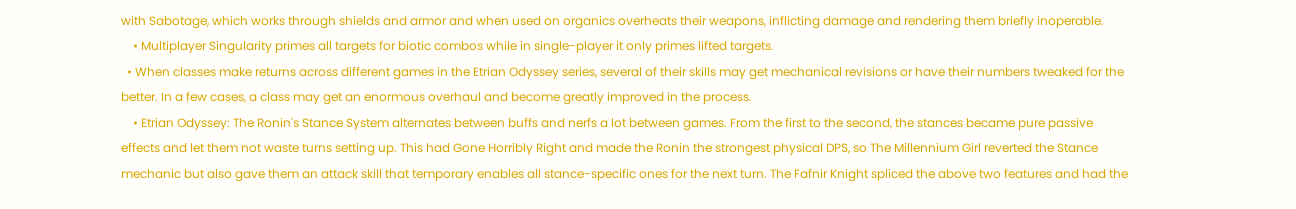with Sabotage, which works through shields and armor and when used on organics overheats their weapons, inflicting damage and rendering them briefly inoperable.
    • Multiplayer Singularity primes all targets for biotic combos while in single-player it only primes lifted targets.
  • When classes make returns across different games in the Etrian Odyssey series, several of their skills may get mechanical revisions or have their numbers tweaked for the better. In a few cases, a class may get an enormous overhaul and become greatly improved in the process.
    • Etrian Odyssey: The Ronin's Stance System alternates between buffs and nerfs a lot between games. From the first to the second, the stances became pure passive effects and let them not waste turns setting up. This had Gone Horribly Right and made the Ronin the strongest physical DPS, so The Millennium Girl reverted the Stance mechanic but also gave them an attack skill that temporary enables all stance-specific ones for the next turn. The Fafnir Knight spliced the above two features and had the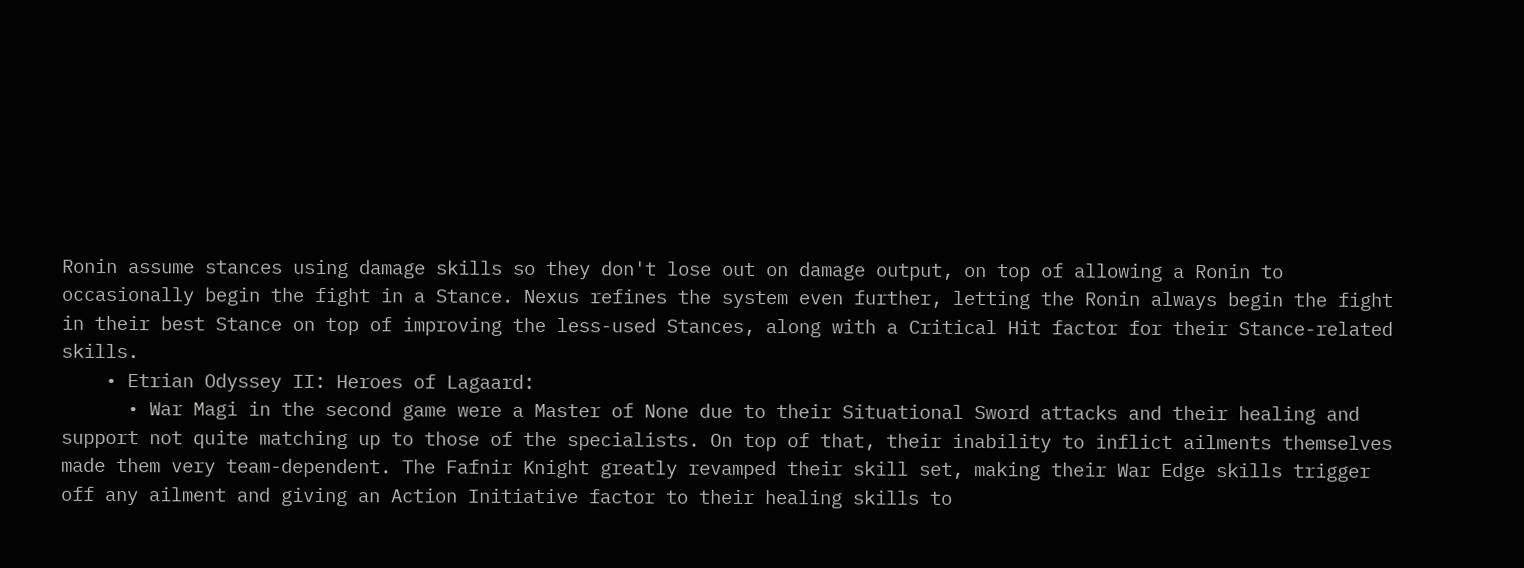Ronin assume stances using damage skills so they don't lose out on damage output, on top of allowing a Ronin to occasionally begin the fight in a Stance. Nexus refines the system even further, letting the Ronin always begin the fight in their best Stance on top of improving the less-used Stances, along with a Critical Hit factor for their Stance-related skills.
    • Etrian Odyssey II: Heroes of Lagaard:
      • War Magi in the second game were a Master of None due to their Situational Sword attacks and their healing and support not quite matching up to those of the specialists. On top of that, their inability to inflict ailments themselves made them very team-dependent. The Fafnir Knight greatly revamped their skill set, making their War Edge skills trigger off any ailment and giving an Action Initiative factor to their healing skills to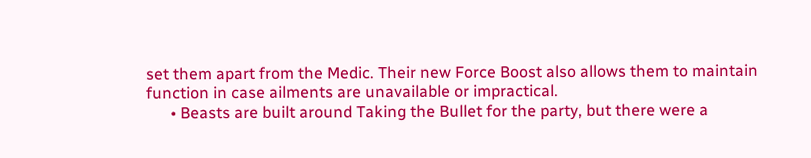set them apart from the Medic. Their new Force Boost also allows them to maintain function in case ailments are unavailable or impractical.
      • Beasts are built around Taking the Bullet for the party, but there were a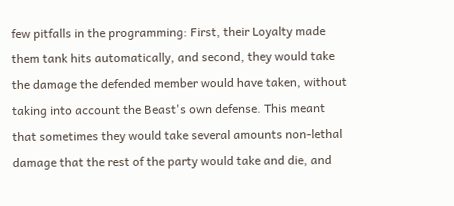few pitfalls in the programming: First, their Loyalty made them tank hits automatically, and second, they would take the damage the defended member would have taken, without taking into account the Beast's own defense. This meant that sometimes they would take several amounts non-lethal damage that the rest of the party would take and die, and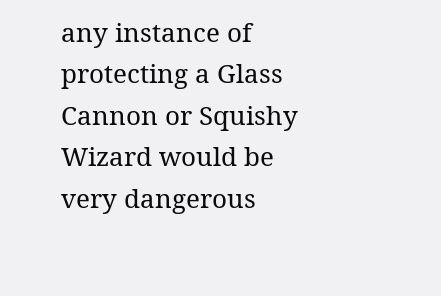any instance of protecting a Glass Cannon or Squishy Wizard would be very dangerous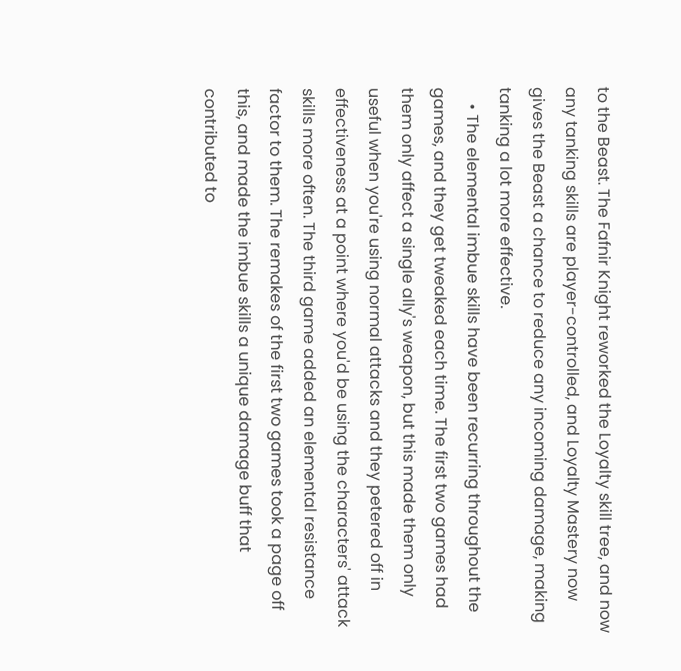to the Beast. The Fafnir Knight reworked the Loyalty skill tree, and now any tanking skills are player-controlled, and Loyalty Mastery now gives the Beast a chance to reduce any incoming damage, making tanking a lot more effective.
    • The elemental imbue skills have been recurring throughout the games, and they get tweaked each time. The first two games had them only affect a single ally's weapon, but this made them only useful when you're using normal attacks and they petered off in effectiveness at a point where you'd be using the characters' attack skills more often. The third game added an elemental resistance factor to them. The remakes of the first two games took a page off this, and made the imbue skills a unique damage buff that contributed to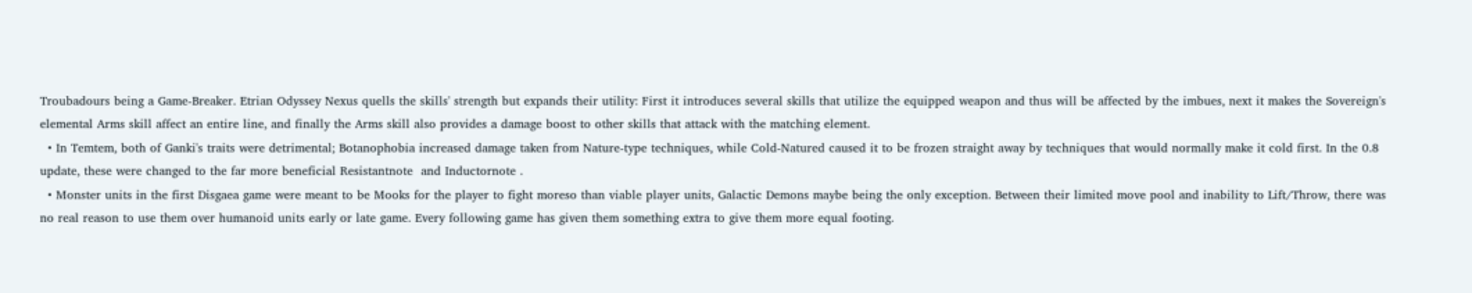Troubadours being a Game-Breaker. Etrian Odyssey Nexus quells the skills' strength but expands their utility: First it introduces several skills that utilize the equipped weapon and thus will be affected by the imbues, next it makes the Sovereign's elemental Arms skill affect an entire line, and finally the Arms skill also provides a damage boost to other skills that attack with the matching element.
  • In Temtem, both of Ganki's traits were detrimental; Botanophobia increased damage taken from Nature-type techniques, while Cold-Natured caused it to be frozen straight away by techniques that would normally make it cold first. In the 0.8 update, these were changed to the far more beneficial Resistantnote  and Inductornote .
  • Monster units in the first Disgaea game were meant to be Mooks for the player to fight moreso than viable player units, Galactic Demons maybe being the only exception. Between their limited move pool and inability to Lift/Throw, there was no real reason to use them over humanoid units early or late game. Every following game has given them something extra to give them more equal footing.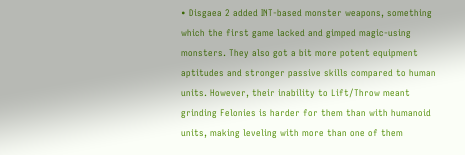• Disgaea 2 added INT-based monster weapons, something which the first game lacked and gimped magic-using monsters. They also got a bit more potent equipment aptitudes and stronger passive skills compared to human units. However, their inability to Lift/Throw meant grinding Felonies is harder for them than with humanoid units, making leveling with more than one of them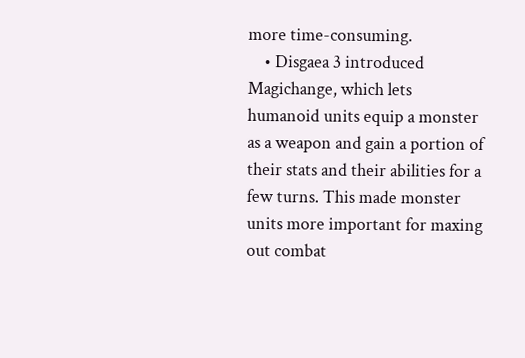more time-consuming.
    • Disgaea 3 introduced Magichange, which lets humanoid units equip a monster as a weapon and gain a portion of their stats and their abilities for a few turns. This made monster units more important for maxing out combat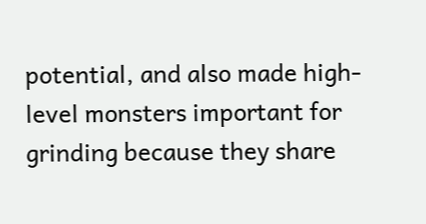potential, and also made high-level monsters important for grinding because they share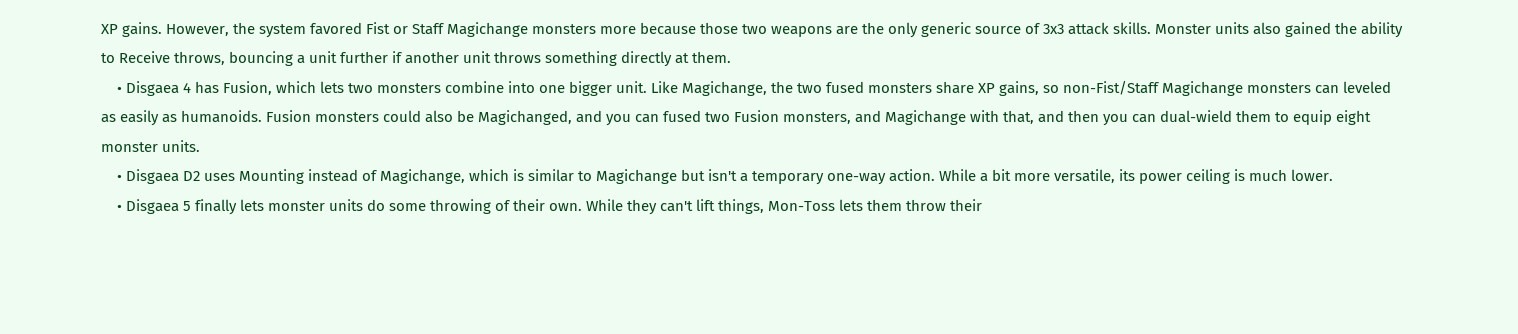XP gains. However, the system favored Fist or Staff Magichange monsters more because those two weapons are the only generic source of 3x3 attack skills. Monster units also gained the ability to Receive throws, bouncing a unit further if another unit throws something directly at them.
    • Disgaea 4 has Fusion, which lets two monsters combine into one bigger unit. Like Magichange, the two fused monsters share XP gains, so non-Fist/Staff Magichange monsters can leveled as easily as humanoids. Fusion monsters could also be Magichanged, and you can fused two Fusion monsters, and Magichange with that, and then you can dual-wield them to equip eight monster units.
    • Disgaea D2 uses Mounting instead of Magichange, which is similar to Magichange but isn't a temporary one-way action. While a bit more versatile, its power ceiling is much lower.
    • Disgaea 5 finally lets monster units do some throwing of their own. While they can't lift things, Mon-Toss lets them throw their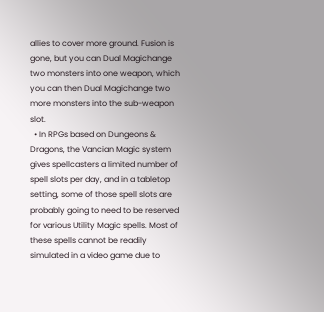allies to cover more ground. Fusion is gone, but you can Dual Magichange two monsters into one weapon, which you can then Dual Magichange two more monsters into the sub-weapon slot.
  • In RPGs based on Dungeons & Dragons, the Vancian Magic system gives spellcasters a limited number of spell slots per day, and in a tabletop setting, some of those spell slots are probably going to need to be reserved for various Utility Magic spells. Most of these spells cannot be readily simulated in a video game due to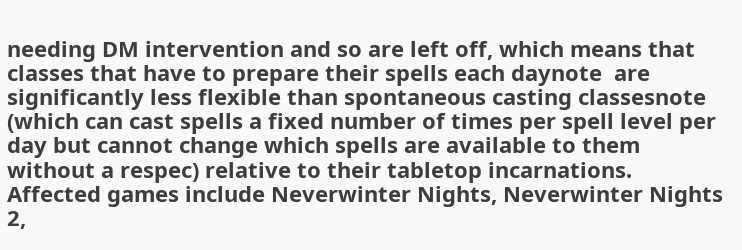needing DM intervention and so are left off, which means that classes that have to prepare their spells each daynote  are significantly less flexible than spontaneous casting classesnote  (which can cast spells a fixed number of times per spell level per day but cannot change which spells are available to them without a respec) relative to their tabletop incarnations. Affected games include Neverwinter Nights, Neverwinter Nights 2,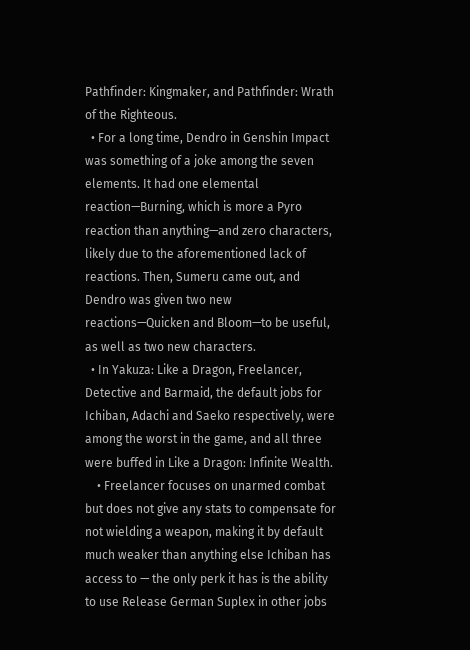Pathfinder: Kingmaker, and Pathfinder: Wrath of the Righteous.
  • For a long time, Dendro in Genshin Impact was something of a joke among the seven elements. It had one elemental reaction—Burning, which is more a Pyro reaction than anything—and zero characters, likely due to the aforementioned lack of reactions. Then, Sumeru came out, and Dendro was given two new reactions—Quicken and Bloom—to be useful, as well as two new characters.
  • In Yakuza: Like a Dragon, Freelancer, Detective and Barmaid, the default jobs for Ichiban, Adachi and Saeko respectively, were among the worst in the game, and all three were buffed in Like a Dragon: Infinite Wealth.
    • Freelancer focuses on unarmed combat but does not give any stats to compensate for not wielding a weapon, making it by default much weaker than anything else Ichiban has access to — the only perk it has is the ability to use Release German Suplex in other jobs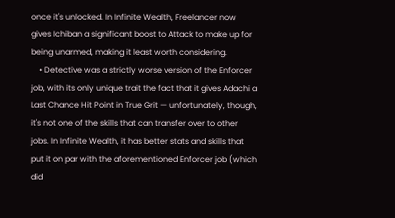once it's unlocked. In Infinite Wealth, Freelancer now gives Ichiban a significant boost to Attack to make up for being unarmed, making it least worth considering.
    • Detective was a strictly worse version of the Enforcer job, with its only unique trait the fact that it gives Adachi a Last Chance Hit Point in True Grit — unfortunately, though, it's not one of the skills that can transfer over to other jobs. In Infinite Wealth, it has better stats and skills that put it on par with the aforementioned Enforcer job (which did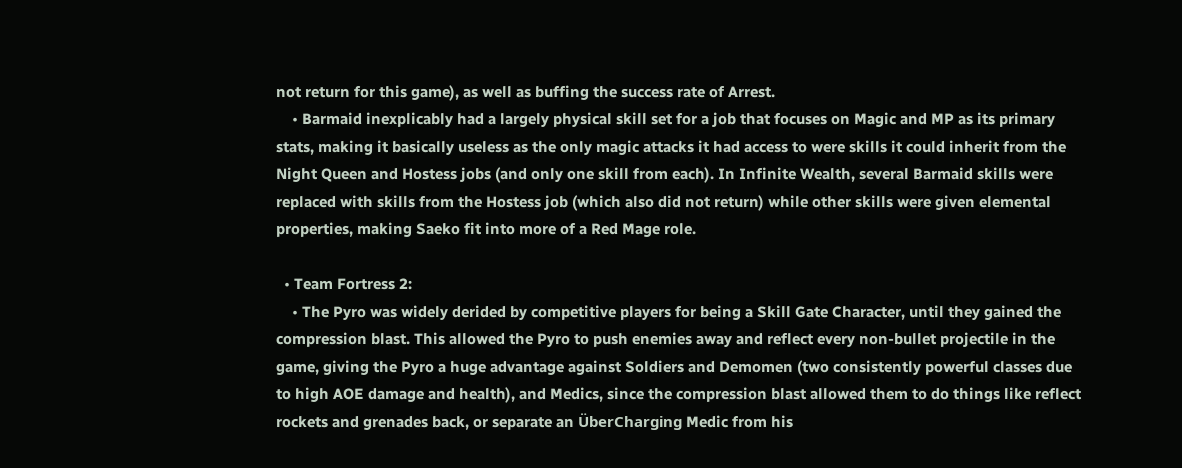not return for this game), as well as buffing the success rate of Arrest.
    • Barmaid inexplicably had a largely physical skill set for a job that focuses on Magic and MP as its primary stats, making it basically useless as the only magic attacks it had access to were skills it could inherit from the Night Queen and Hostess jobs (and only one skill from each). In Infinite Wealth, several Barmaid skills were replaced with skills from the Hostess job (which also did not return) while other skills were given elemental properties, making Saeko fit into more of a Red Mage role.

  • Team Fortress 2:
    • The Pyro was widely derided by competitive players for being a Skill Gate Character, until they gained the compression blast. This allowed the Pyro to push enemies away and reflect every non-bullet projectile in the game, giving the Pyro a huge advantage against Soldiers and Demomen (two consistently powerful classes due to high AOE damage and health), and Medics, since the compression blast allowed them to do things like reflect rockets and grenades back, or separate an ÜberCharging Medic from his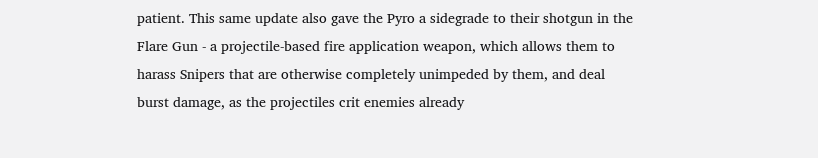patient. This same update also gave the Pyro a sidegrade to their shotgun in the Flare Gun - a projectile-based fire application weapon, which allows them to harass Snipers that are otherwise completely unimpeded by them, and deal burst damage, as the projectiles crit enemies already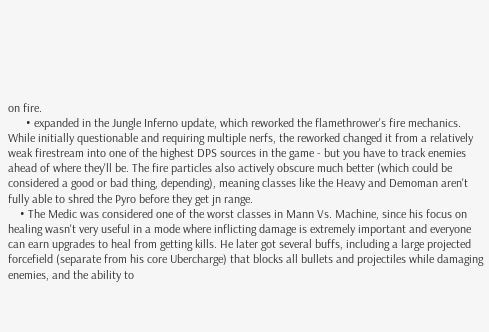on fire.
      • expanded in the Jungle Inferno update, which reworked the flamethrower's fire mechanics. While initially questionable and requiring multiple nerfs, the reworked changed it from a relatively weak firestream into one of the highest DPS sources in the game - but you have to track enemies ahead of where they'll be. The fire particles also actively obscure much better (which could be considered a good or bad thing, depending), meaning classes like the Heavy and Demoman aren't fully able to shred the Pyro before they get jn range.
    • The Medic was considered one of the worst classes in Mann Vs. Machine, since his focus on healing wasn't very useful in a mode where inflicting damage is extremely important and everyone can earn upgrades to heal from getting kills. He later got several buffs, including a large projected forcefield (separate from his core Ubercharge) that blocks all bullets and projectiles while damaging enemies, and the ability to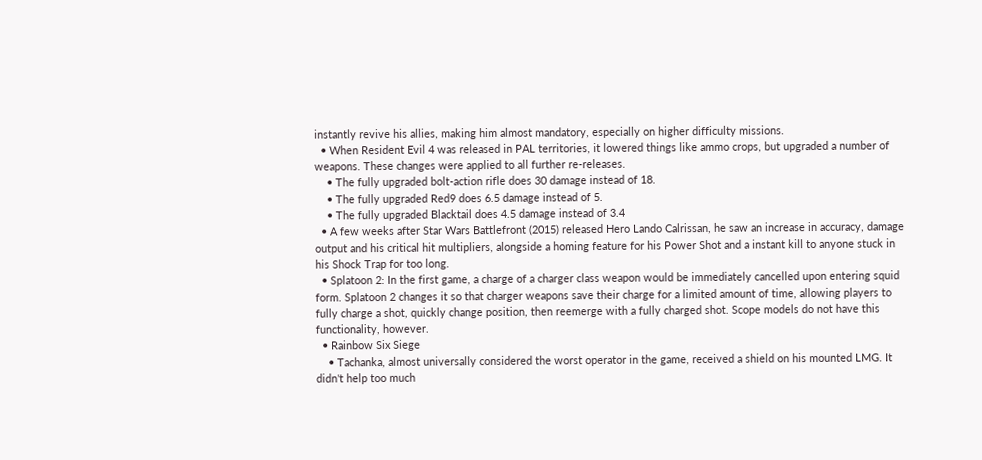instantly revive his allies, making him almost mandatory, especially on higher difficulty missions.
  • When Resident Evil 4 was released in PAL territories, it lowered things like ammo crops, but upgraded a number of weapons. These changes were applied to all further re-releases.
    • The fully upgraded bolt-action rifle does 30 damage instead of 18.
    • The fully upgraded Red9 does 6.5 damage instead of 5.
    • The fully upgraded Blacktail does 4.5 damage instead of 3.4
  • A few weeks after Star Wars Battlefront (2015) released Hero Lando Calrissan, he saw an increase in accuracy, damage output and his critical hit multipliers, alongside a homing feature for his Power Shot and a instant kill to anyone stuck in his Shock Trap for too long.
  • Splatoon 2: In the first game, a charge of a charger class weapon would be immediately cancelled upon entering squid form. Splatoon 2 changes it so that charger weapons save their charge for a limited amount of time, allowing players to fully charge a shot, quickly change position, then reemerge with a fully charged shot. Scope models do not have this functionality, however.
  • Rainbow Six Siege
    • Tachanka, almost universally considered the worst operator in the game, received a shield on his mounted LMG. It didn't help too much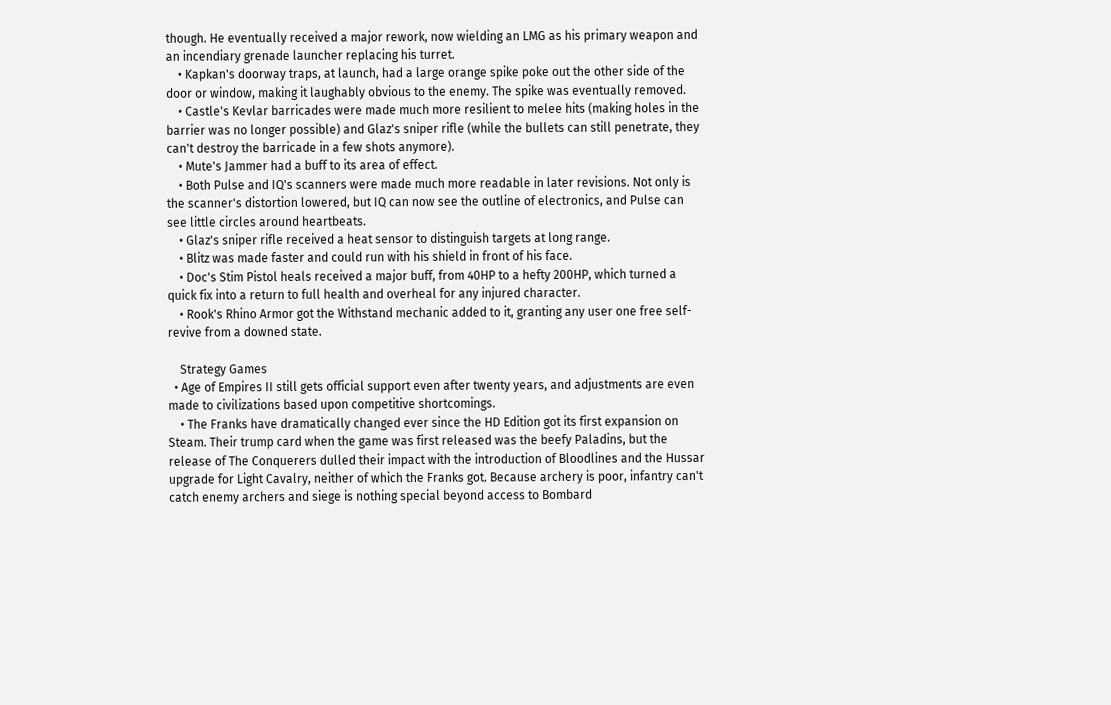though. He eventually received a major rework, now wielding an LMG as his primary weapon and an incendiary grenade launcher replacing his turret.
    • Kapkan's doorway traps, at launch, had a large orange spike poke out the other side of the door or window, making it laughably obvious to the enemy. The spike was eventually removed.
    • Castle's Kevlar barricades were made much more resilient to melee hits (making holes in the barrier was no longer possible) and Glaz's sniper rifle (while the bullets can still penetrate, they can't destroy the barricade in a few shots anymore).
    • Mute's Jammer had a buff to its area of effect.
    • Both Pulse and IQ's scanners were made much more readable in later revisions. Not only is the scanner's distortion lowered, but IQ can now see the outline of electronics, and Pulse can see little circles around heartbeats.
    • Glaz's sniper rifle received a heat sensor to distinguish targets at long range.
    • Blitz was made faster and could run with his shield in front of his face.
    • Doc's Stim Pistol heals received a major buff, from 40HP to a hefty 200HP, which turned a quick fix into a return to full health and overheal for any injured character.
    • Rook's Rhino Armor got the Withstand mechanic added to it, granting any user one free self-revive from a downed state.

    Strategy Games
  • Age of Empires II still gets official support even after twenty years, and adjustments are even made to civilizations based upon competitive shortcomings.
    • The Franks have dramatically changed ever since the HD Edition got its first expansion on Steam. Their trump card when the game was first released was the beefy Paladins, but the release of The Conquerers dulled their impact with the introduction of Bloodlines and the Hussar upgrade for Light Cavalry, neither of which the Franks got. Because archery is poor, infantry can't catch enemy archers and siege is nothing special beyond access to Bombard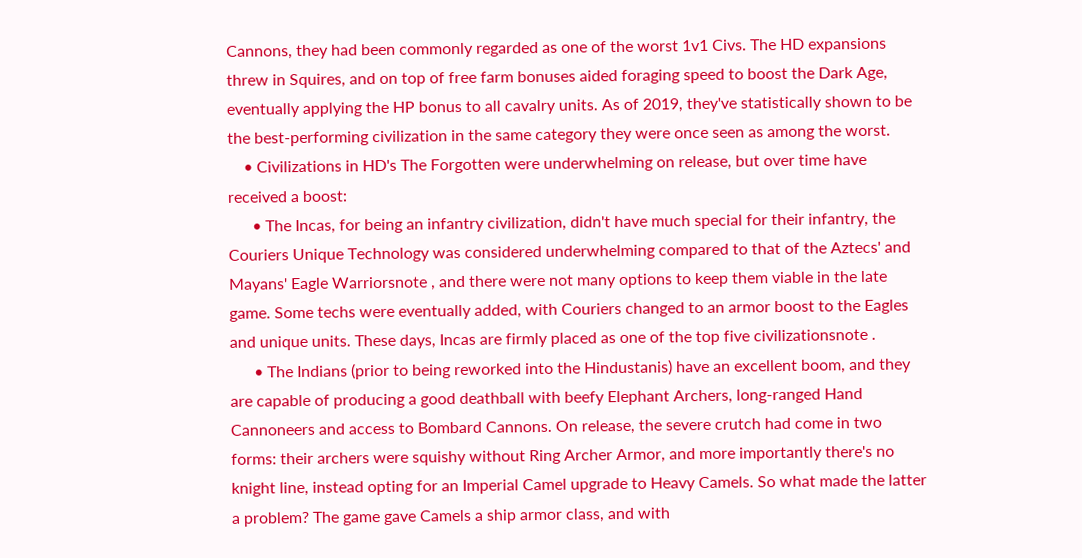Cannons, they had been commonly regarded as one of the worst 1v1 Civs. The HD expansions threw in Squires, and on top of free farm bonuses aided foraging speed to boost the Dark Age, eventually applying the HP bonus to all cavalry units. As of 2019, they've statistically shown to be the best-performing civilization in the same category they were once seen as among the worst.
    • Civilizations in HD's The Forgotten were underwhelming on release, but over time have received a boost:
      • The Incas, for being an infantry civilization, didn't have much special for their infantry, the Couriers Unique Technology was considered underwhelming compared to that of the Aztecs' and Mayans' Eagle Warriorsnote , and there were not many options to keep them viable in the late game. Some techs were eventually added, with Couriers changed to an armor boost to the Eagles and unique units. These days, Incas are firmly placed as one of the top five civilizationsnote .
      • The Indians (prior to being reworked into the Hindustanis) have an excellent boom, and they are capable of producing a good deathball with beefy Elephant Archers, long-ranged Hand Cannoneers and access to Bombard Cannons. On release, the severe crutch had come in two forms: their archers were squishy without Ring Archer Armor, and more importantly there's no knight line, instead opting for an Imperial Camel upgrade to Heavy Camels. So what made the latter a problem? The game gave Camels a ship armor class, and with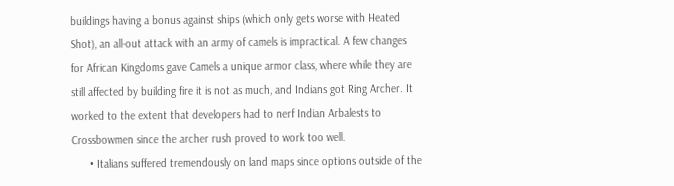buildings having a bonus against ships (which only gets worse with Heated Shot), an all-out attack with an army of camels is impractical. A few changes for African Kingdoms gave Camels a unique armor class, where while they are still affected by building fire it is not as much, and Indians got Ring Archer. It worked to the extent that developers had to nerf Indian Arbalests to Crossbowmen since the archer rush proved to work too well.
      • Italians suffered tremendously on land maps since options outside of the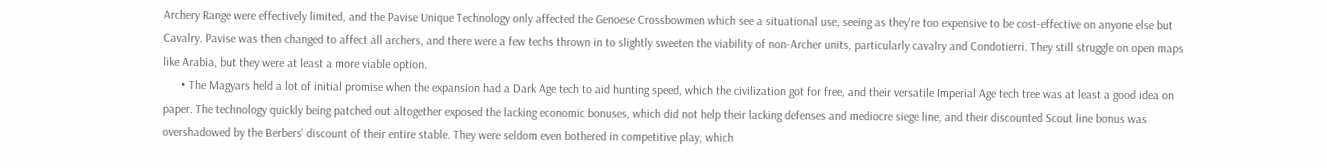Archery Range were effectively limited, and the Pavise Unique Technology only affected the Genoese Crossbowmen which see a situational use, seeing as they're too expensive to be cost-effective on anyone else but Cavalry. Pavise was then changed to affect all archers, and there were a few techs thrown in to slightly sweeten the viability of non-Archer units, particularly cavalry and Condotierri. They still struggle on open maps like Arabia, but they were at least a more viable option.
      • The Magyars held a lot of initial promise when the expansion had a Dark Age tech to aid hunting speed, which the civilization got for free, and their versatile Imperial Age tech tree was at least a good idea on paper. The technology quickly being patched out altogether exposed the lacking economic bonuses, which did not help their lacking defenses and mediocre siege line, and their discounted Scout line bonus was overshadowed by the Berbers' discount of their entire stable. They were seldom even bothered in competitive play, which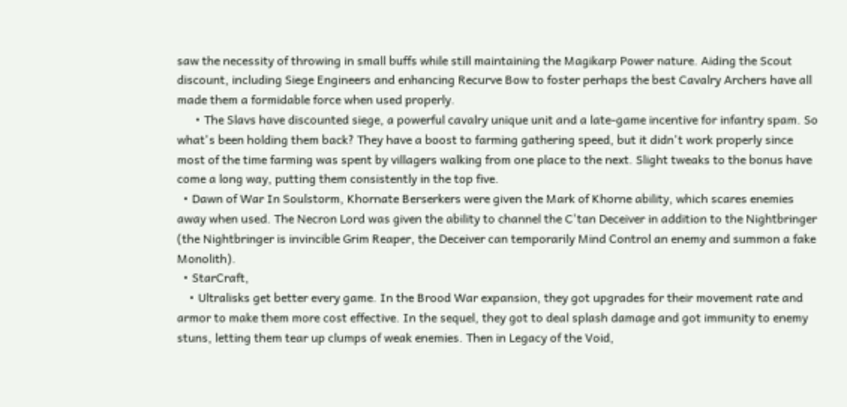saw the necessity of throwing in small buffs while still maintaining the Magikarp Power nature. Aiding the Scout discount, including Siege Engineers and enhancing Recurve Bow to foster perhaps the best Cavalry Archers have all made them a formidable force when used properly.
      • The Slavs have discounted siege, a powerful cavalry unique unit and a late-game incentive for infantry spam. So what's been holding them back? They have a boost to farming gathering speed, but it didn't work properly since most of the time farming was spent by villagers walking from one place to the next. Slight tweaks to the bonus have come a long way, putting them consistently in the top five.
  • Dawn of War In Soulstorm, Khornate Berserkers were given the Mark of Khorne ability, which scares enemies away when used. The Necron Lord was given the ability to channel the C'tan Deceiver in addition to the Nightbringer (the Nightbringer is invincible Grim Reaper, the Deceiver can temporarily Mind Control an enemy and summon a fake Monolith).
  • StarCraft,
    • Ultralisks get better every game. In the Brood War expansion, they got upgrades for their movement rate and armor to make them more cost effective. In the sequel, they got to deal splash damage and got immunity to enemy stuns, letting them tear up clumps of weak enemies. Then in Legacy of the Void,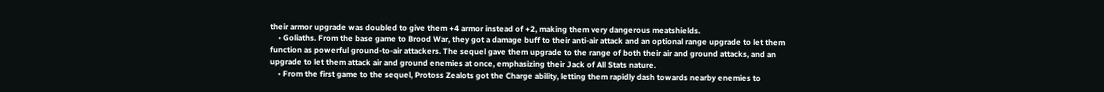their armor upgrade was doubled to give them +4 armor instead of +2, making them very dangerous meatshields.
    • Goliaths. From the base game to Brood War, they got a damage buff to their anti-air attack and an optional range upgrade to let them function as powerful ground-to-air attackers. The sequel gave them upgrade to the range of both their air and ground attacks, and an upgrade to let them attack air and ground enemies at once, emphasizing their Jack of All Stats nature.
    • From the first game to the sequel, Protoss Zealots got the Charge ability, letting them rapidly dash towards nearby enemies to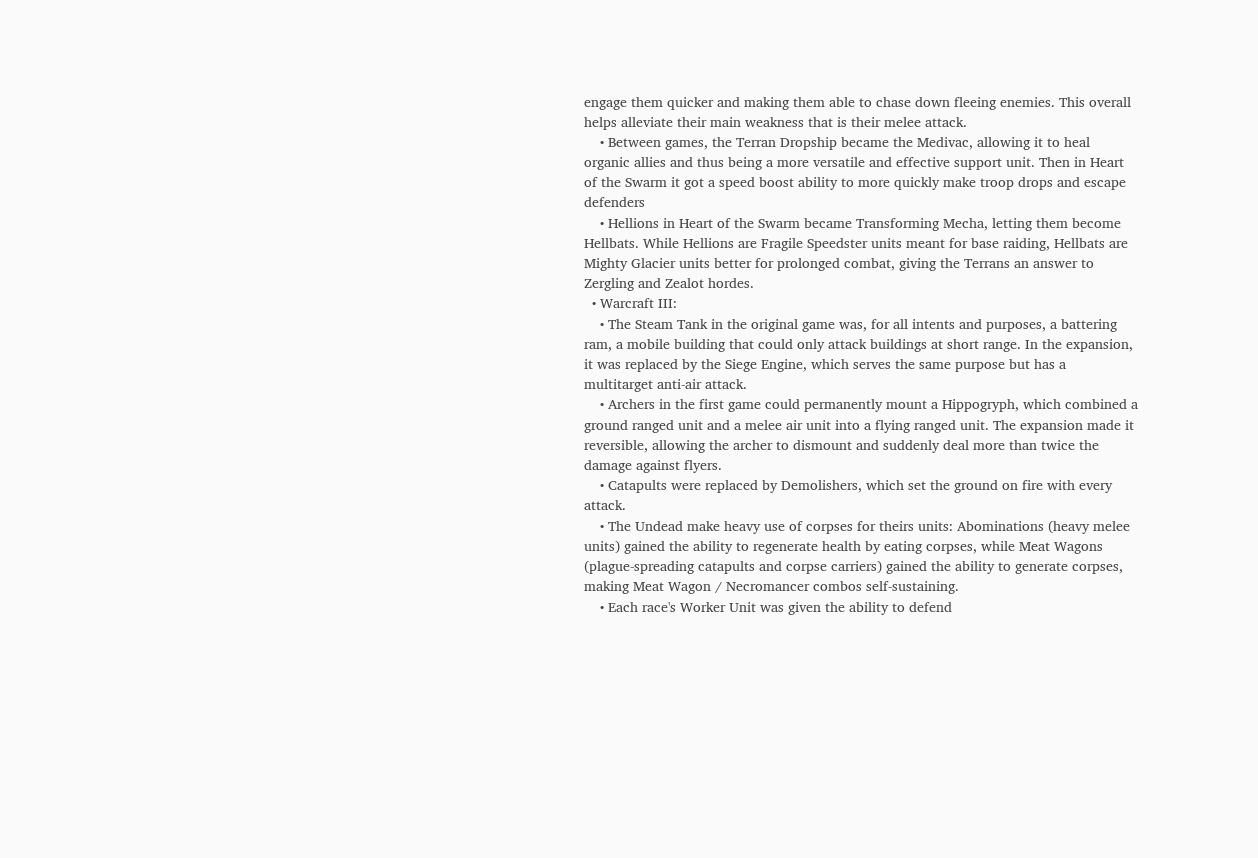engage them quicker and making them able to chase down fleeing enemies. This overall helps alleviate their main weakness that is their melee attack.
    • Between games, the Terran Dropship became the Medivac, allowing it to heal organic allies and thus being a more versatile and effective support unit. Then in Heart of the Swarm it got a speed boost ability to more quickly make troop drops and escape defenders
    • Hellions in Heart of the Swarm became Transforming Mecha, letting them become Hellbats. While Hellions are Fragile Speedster units meant for base raiding, Hellbats are Mighty Glacier units better for prolonged combat, giving the Terrans an answer to Zergling and Zealot hordes.
  • Warcraft III:
    • The Steam Tank in the original game was, for all intents and purposes, a battering ram, a mobile building that could only attack buildings at short range. In the expansion, it was replaced by the Siege Engine, which serves the same purpose but has a multitarget anti-air attack.
    • Archers in the first game could permanently mount a Hippogryph, which combined a ground ranged unit and a melee air unit into a flying ranged unit. The expansion made it reversible, allowing the archer to dismount and suddenly deal more than twice the damage against flyers.
    • Catapults were replaced by Demolishers, which set the ground on fire with every attack.
    • The Undead make heavy use of corpses for theirs units: Abominations (heavy melee units) gained the ability to regenerate health by eating corpses, while Meat Wagons (plague-spreading catapults and corpse carriers) gained the ability to generate corpses, making Meat Wagon / Necromancer combos self-sustaining.
    • Each race's Worker Unit was given the ability to defend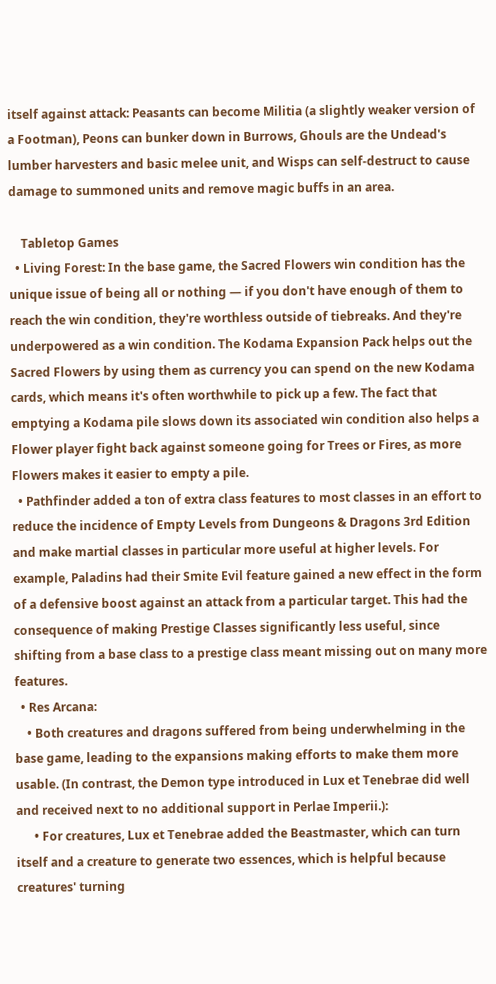itself against attack: Peasants can become Militia (a slightly weaker version of a Footman), Peons can bunker down in Burrows, Ghouls are the Undead's lumber harvesters and basic melee unit, and Wisps can self-destruct to cause damage to summoned units and remove magic buffs in an area.

    Tabletop Games
  • Living Forest: In the base game, the Sacred Flowers win condition has the unique issue of being all or nothing — if you don't have enough of them to reach the win condition, they're worthless outside of tiebreaks. And they're underpowered as a win condition. The Kodama Expansion Pack helps out the Sacred Flowers by using them as currency you can spend on the new Kodama cards, which means it's often worthwhile to pick up a few. The fact that emptying a Kodama pile slows down its associated win condition also helps a Flower player fight back against someone going for Trees or Fires, as more Flowers makes it easier to empty a pile.
  • Pathfinder added a ton of extra class features to most classes in an effort to reduce the incidence of Empty Levels from Dungeons & Dragons 3rd Edition and make martial classes in particular more useful at higher levels. For example, Paladins had their Smite Evil feature gained a new effect in the form of a defensive boost against an attack from a particular target. This had the consequence of making Prestige Classes significantly less useful, since shifting from a base class to a prestige class meant missing out on many more features.
  • Res Arcana:
    • Both creatures and dragons suffered from being underwhelming in the base game, leading to the expansions making efforts to make them more usable. (In contrast, the Demon type introduced in Lux et Tenebrae did well and received next to no additional support in Perlae Imperii.):
      • For creatures, Lux et Tenebrae added the Beastmaster, which can turn itself and a creature to generate two essences, which is helpful because creatures' turning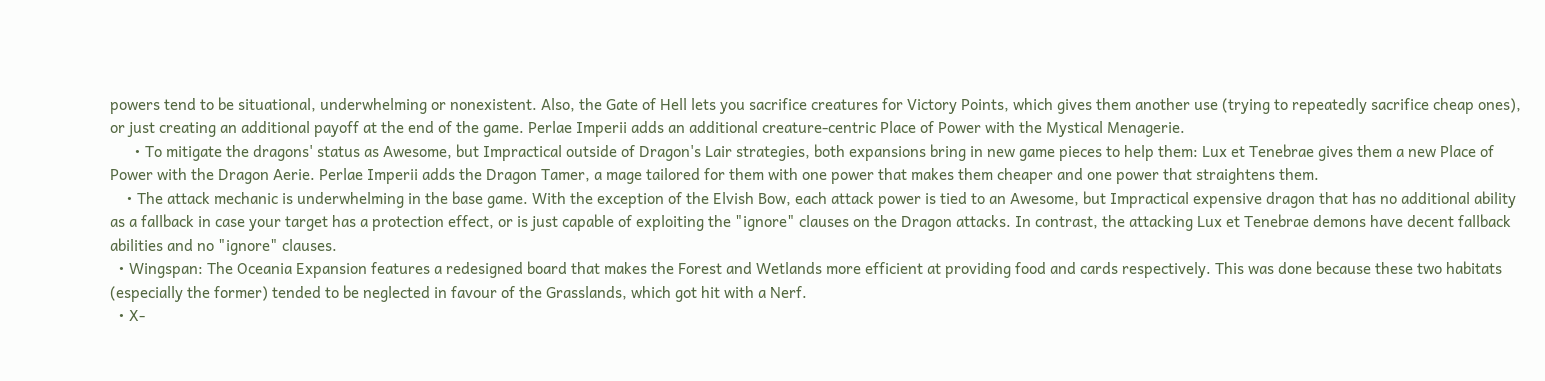powers tend to be situational, underwhelming or nonexistent. Also, the Gate of Hell lets you sacrifice creatures for Victory Points, which gives them another use (trying to repeatedly sacrifice cheap ones), or just creating an additional payoff at the end of the game. Perlae Imperii adds an additional creature-centric Place of Power with the Mystical Menagerie.
      • To mitigate the dragons' status as Awesome, but Impractical outside of Dragon's Lair strategies, both expansions bring in new game pieces to help them: Lux et Tenebrae gives them a new Place of Power with the Dragon Aerie. Perlae Imperii adds the Dragon Tamer, a mage tailored for them with one power that makes them cheaper and one power that straightens them.
    • The attack mechanic is underwhelming in the base game. With the exception of the Elvish Bow, each attack power is tied to an Awesome, but Impractical expensive dragon that has no additional ability as a fallback in case your target has a protection effect, or is just capable of exploiting the "ignore" clauses on the Dragon attacks. In contrast, the attacking Lux et Tenebrae demons have decent fallback abilities and no "ignore" clauses.
  • Wingspan: The Oceania Expansion features a redesigned board that makes the Forest and Wetlands more efficient at providing food and cards respectively. This was done because these two habitats (especially the former) tended to be neglected in favour of the Grasslands, which got hit with a Nerf.
  • X-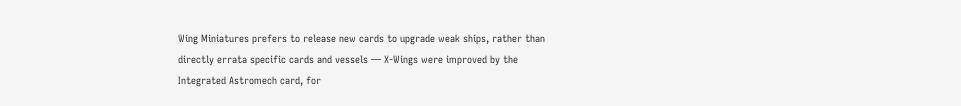Wing Miniatures prefers to release new cards to upgrade weak ships, rather than directly errata specific cards and vessels — X-Wings were improved by the Integrated Astromech card, for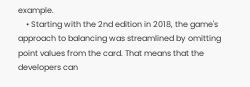example.
    • Starting with the 2nd edition in 2018, the game's approach to balancing was streamlined by omitting point values from the card. That means that the developers can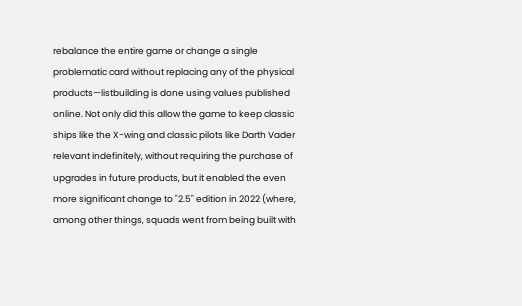rebalance the entire game or change a single problematic card without replacing any of the physical products—listbuilding is done using values published online. Not only did this allow the game to keep classic ships like the X-wing and classic pilots like Darth Vader relevant indefinitely, without requiring the purchase of upgrades in future products, but it enabled the even more significant change to "2.5" edition in 2022 (where, among other things, squads went from being built with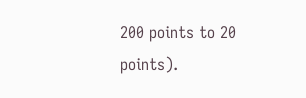200 points to 20 points).